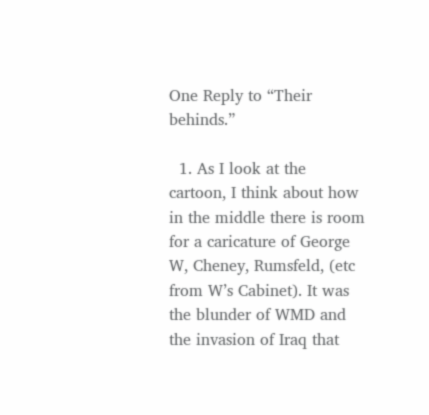One Reply to “Their behinds.”

  1. As I look at the cartoon, I think about how in the middle there is room for a caricature of George W, Cheney, Rumsfeld, (etc from W’s Cabinet). It was the blunder of WMD and the invasion of Iraq that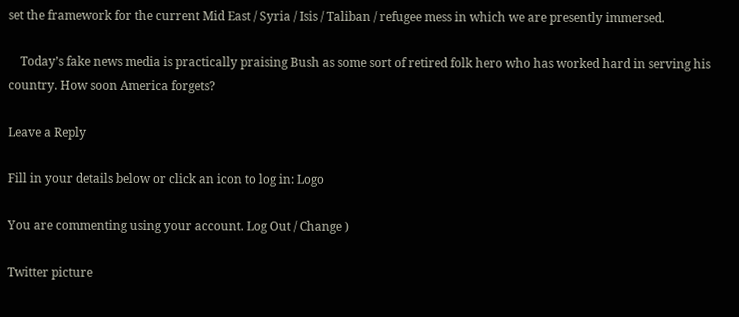set the framework for the current Mid East / Syria / Isis / Taliban / refugee mess in which we are presently immersed.

    Today’s fake news media is practically praising Bush as some sort of retired folk hero who has worked hard in serving his country. How soon America forgets?

Leave a Reply

Fill in your details below or click an icon to log in: Logo

You are commenting using your account. Log Out / Change )

Twitter picture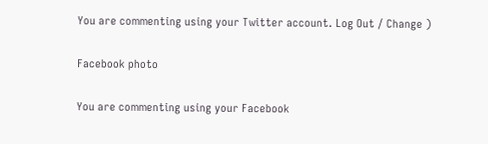You are commenting using your Twitter account. Log Out / Change )

Facebook photo

You are commenting using your Facebook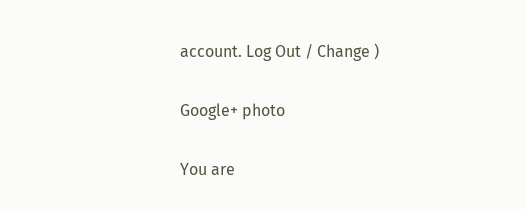account. Log Out / Change )

Google+ photo

You are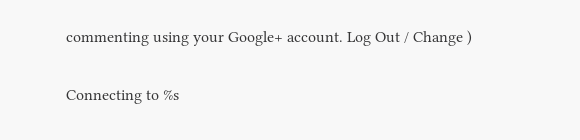commenting using your Google+ account. Log Out / Change )

Connecting to %s